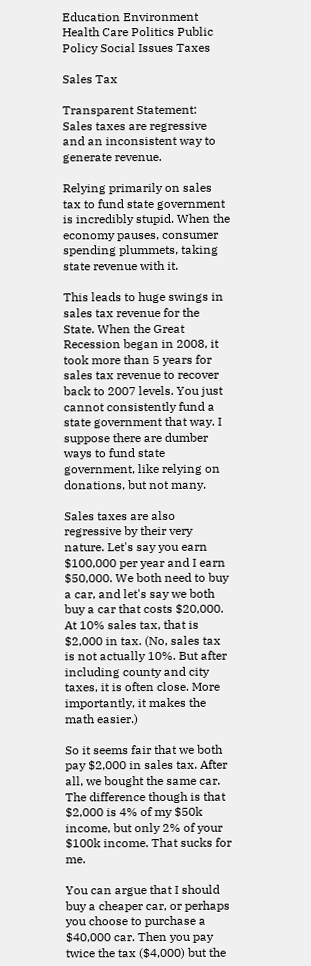Education Environment Health Care Politics Public Policy Social Issues Taxes

Sales Tax

Transparent Statement:
Sales taxes are regressive and an inconsistent way to generate revenue.

Relying primarily on sales tax to fund state government is incredibly stupid. When the economy pauses, consumer spending plummets, taking state revenue with it.

This leads to huge swings in sales tax revenue for the State. When the Great Recession began in 2008, it took more than 5 years for sales tax revenue to recover back to 2007 levels. You just cannot consistently fund a state government that way. I suppose there are dumber ways to fund state government, like relying on donations, but not many.

Sales taxes are also regressive by their very nature. Let's say you earn $100,000 per year and I earn $50,000. We both need to buy a car, and let's say we both buy a car that costs $20,000. At 10% sales tax, that is $2,000 in tax. (No, sales tax is not actually 10%. But after including county and city taxes, it is often close. More importantly, it makes the math easier.)

So it seems fair that we both pay $2,000 in sales tax. After all, we bought the same car. The difference though is that $2,000 is 4% of my $50k income, but only 2% of your $100k income. That sucks for me.

You can argue that I should buy a cheaper car, or perhaps you choose to purchase a $40,000 car. Then you pay twice the tax ($4,000) but the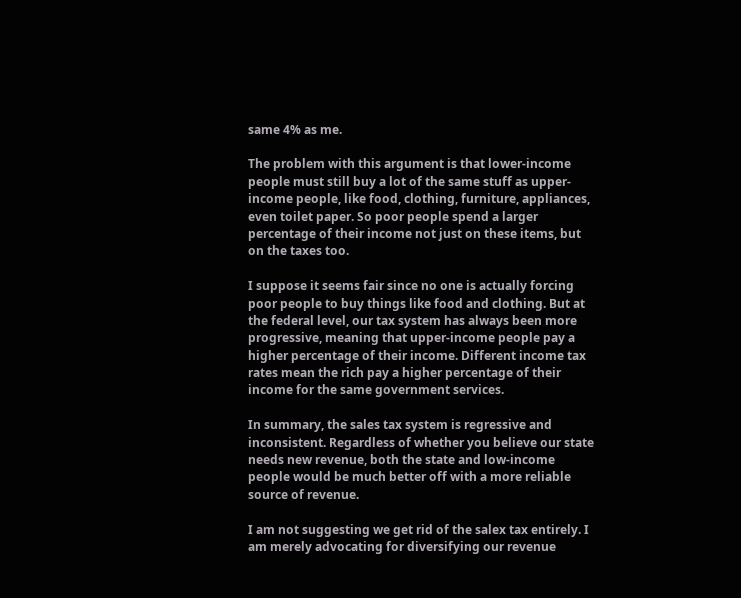same 4% as me.

The problem with this argument is that lower-income people must still buy a lot of the same stuff as upper-income people, like food, clothing, furniture, appliances, even toilet paper. So poor people spend a larger percentage of their income not just on these items, but on the taxes too.

I suppose it seems fair since no one is actually forcing poor people to buy things like food and clothing. But at the federal level, our tax system has always been more progressive, meaning that upper-income people pay a higher percentage of their income. Different income tax rates mean the rich pay a higher percentage of their income for the same government services.

In summary, the sales tax system is regressive and inconsistent. Regardless of whether you believe our state needs new revenue, both the state and low-income people would be much better off with a more reliable source of revenue.

I am not suggesting we get rid of the salex tax entirely. I am merely advocating for diversifying our revenue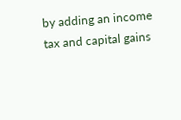by adding an income tax and capital gains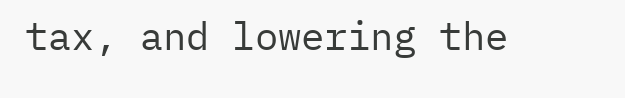tax, and lowering the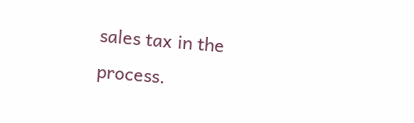sales tax in the process.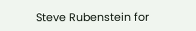Steve Rubenstein for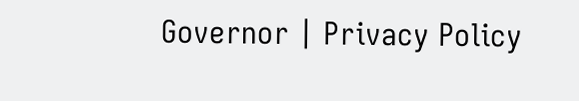Governor | Privacy Policy